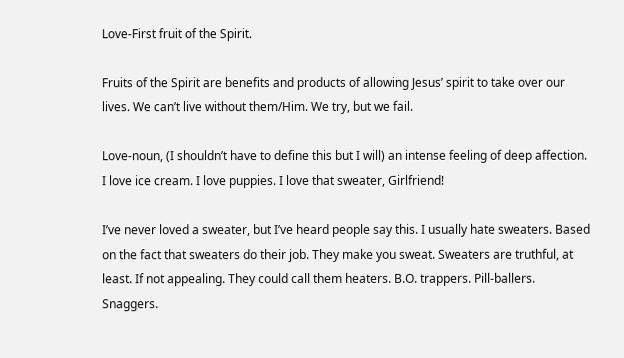Love-First fruit of the Spirit.

Fruits of the Spirit are benefits and products of allowing Jesus’ spirit to take over our lives. We can’t live without them/Him. We try, but we fail.

Love-noun, (I shouldn’t have to define this but I will) an intense feeling of deep affection.
I love ice cream. I love puppies. I love that sweater, Girlfriend!

I’ve never loved a sweater, but I’ve heard people say this. I usually hate sweaters. Based on the fact that sweaters do their job. They make you sweat. Sweaters are truthful, at least. If not appealing. They could call them heaters. B.O. trappers. Pill-ballers. Snaggers.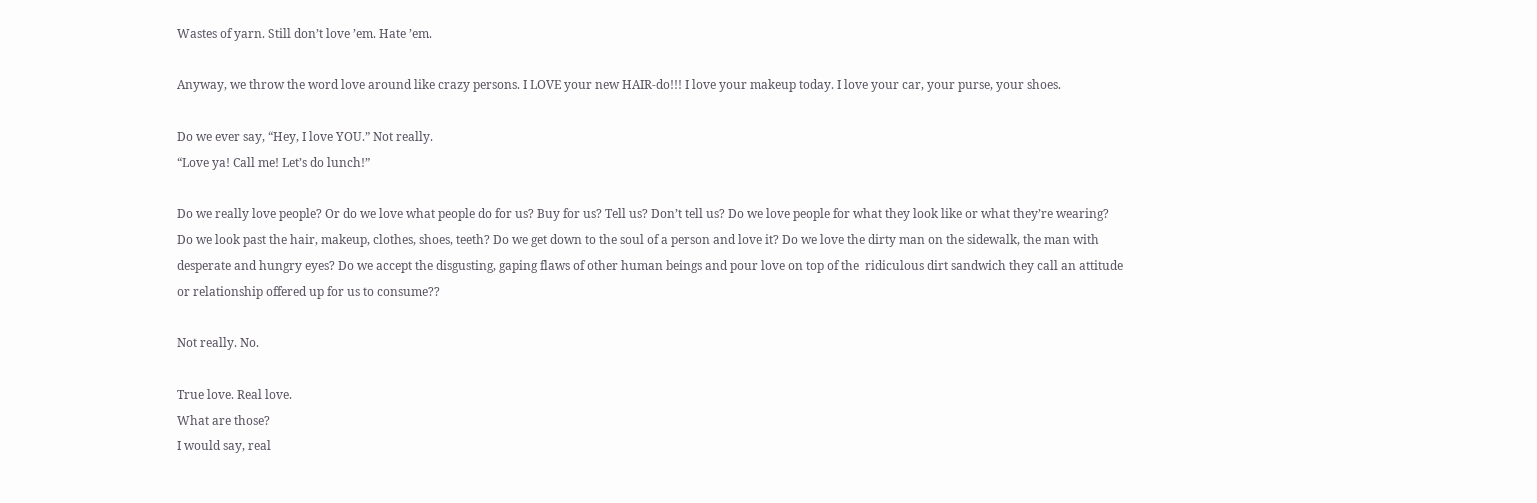Wastes of yarn. Still don’t love ’em. Hate ’em.

Anyway, we throw the word love around like crazy persons. I LOVE your new HAIR-do!!! I love your makeup today. I love your car, your purse, your shoes.

Do we ever say, “Hey, I love YOU.” Not really.
“Love ya! Call me! Let’s do lunch!”

Do we really love people? Or do we love what people do for us? Buy for us? Tell us? Don’t tell us? Do we love people for what they look like or what they’re wearing? Do we look past the hair, makeup, clothes, shoes, teeth? Do we get down to the soul of a person and love it? Do we love the dirty man on the sidewalk, the man with desperate and hungry eyes? Do we accept the disgusting, gaping flaws of other human beings and pour love on top of the  ridiculous dirt sandwich they call an attitude or relationship offered up for us to consume??

Not really. No.

True love. Real love.
What are those?
I would say, real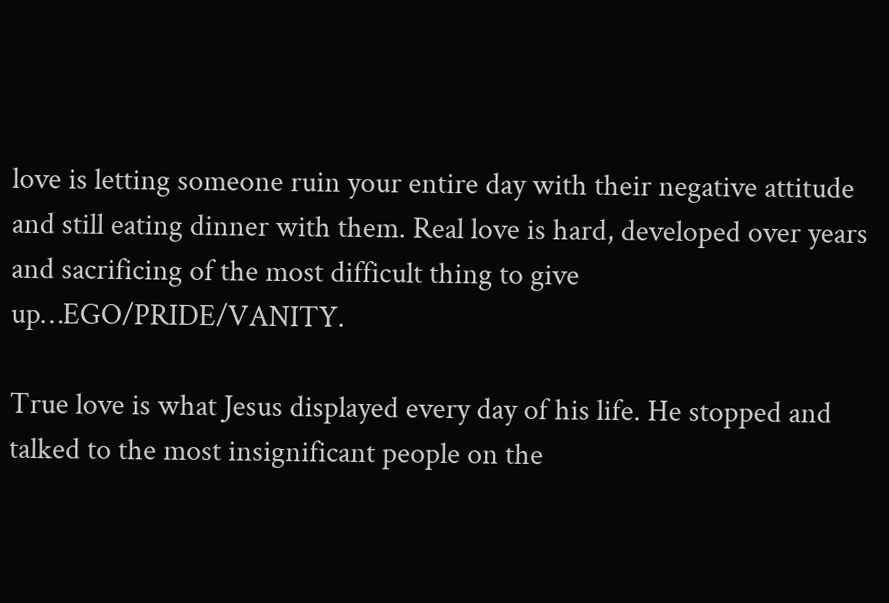love is letting someone ruin your entire day with their negative attitude and still eating dinner with them. Real love is hard, developed over years and sacrificing of the most difficult thing to give up…EGO/PRIDE/VANITY.

True love is what Jesus displayed every day of his life. He stopped and talked to the most insignificant people on the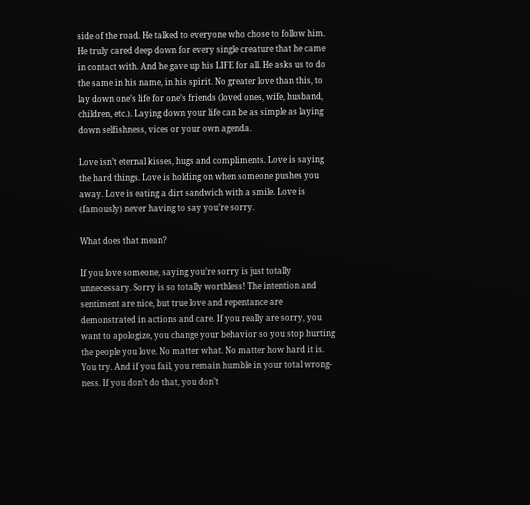side of the road. He talked to everyone who chose to follow him. He truly cared deep down for every single creature that he came in contact with. And he gave up his LIFE for all. He asks us to do the same in his name, in his spirit. No greater love than this, to lay down one’s life for one’s friends (loved ones, wife, husband, children, etc.). Laying down your life can be as simple as laying down selfishness, vices or your own agenda.

Love isn’t eternal kisses, hugs and compliments. Love is saying the hard things. Love is holding on when someone pushes you away. Love is eating a dirt sandwich with a smile. Love is (famously) never having to say you’re sorry.

What does that mean?

If you love someone, saying you’re sorry is just totally unnecessary. Sorry is so totally worthless! The intention and sentiment are nice, but true love and repentance are demonstrated in actions and care. If you really are sorry, you want to apologize, you change your behavior so you stop hurting the people you love. No matter what. No matter how hard it is. You try. And if you fail, you remain humble in your total wrong-ness. If you don’t do that, you don’t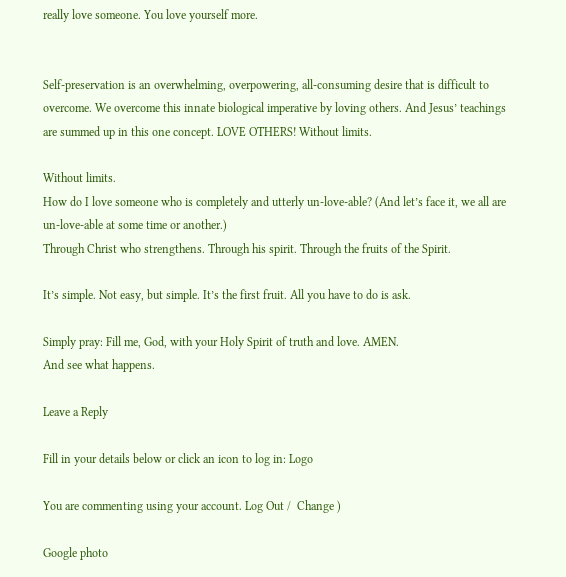really love someone. You love yourself more.


Self-preservation is an overwhelming, overpowering, all-consuming desire that is difficult to overcome. We overcome this innate biological imperative by loving others. And Jesus’ teachings are summed up in this one concept. LOVE OTHERS! Without limits.

Without limits.
How do I love someone who is completely and utterly un-love-able? (And let’s face it, we all are un-love-able at some time or another.)
Through Christ who strengthens. Through his spirit. Through the fruits of the Spirit.

It’s simple. Not easy, but simple. It’s the first fruit. All you have to do is ask.

Simply pray: Fill me, God, with your Holy Spirit of truth and love. AMEN.
And see what happens.

Leave a Reply

Fill in your details below or click an icon to log in: Logo

You are commenting using your account. Log Out /  Change )

Google photo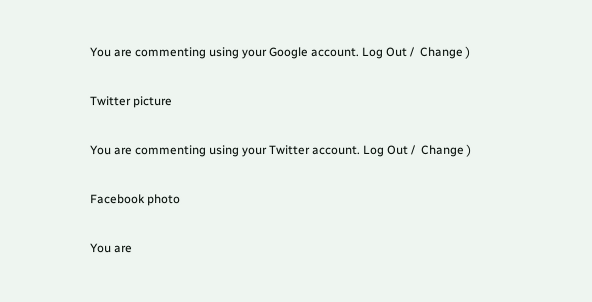You are commenting using your Google account. Log Out /  Change )

Twitter picture

You are commenting using your Twitter account. Log Out /  Change )

Facebook photo

You are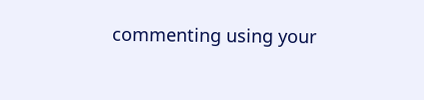commenting using your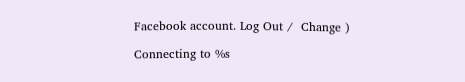Facebook account. Log Out /  Change )

Connecting to %s